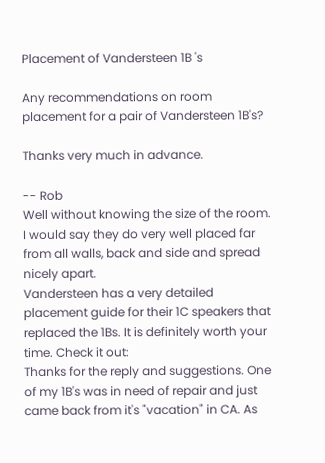Placement of Vandersteen 1B 's

Any recommendations on room placement for a pair of Vandersteen 1B's?

Thanks very much in advance.

-- Rob
Well without knowing the size of the room. I would say they do very well placed far from all walls, back and side and spread nicely apart.
Vandersteen has a very detailed placement guide for their 1C speakers that replaced the 1Bs. It is definitely worth your time. Check it out:
Thanks for the reply and suggestions. One of my 1B's was in need of repair and just came back from it's "vacation" in CA. As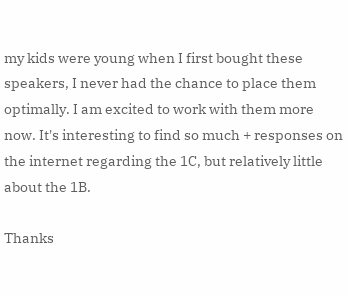my kids were young when I first bought these speakers, I never had the chance to place them optimally. I am excited to work with them more now. It's interesting to find so much + responses on the internet regarding the 1C, but relatively little about the 1B.

Thanks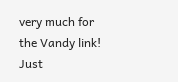very much for the Vandy link! Just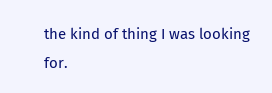the kind of thing I was looking for.